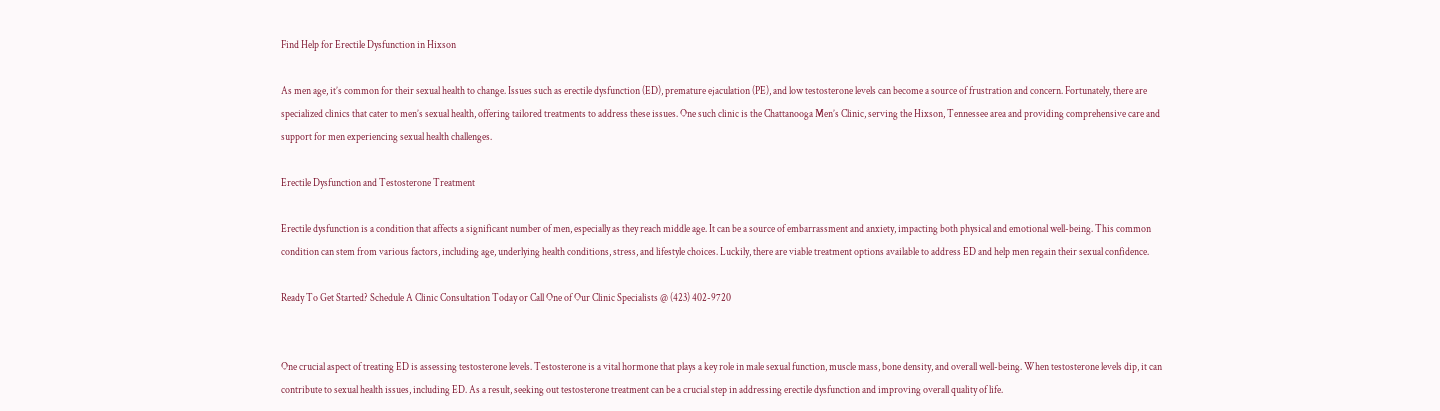Find Help for Erectile Dysfunction in Hixson

As men age, it’s common for their sexual health to change. Issues such as erectile dysfunction (ED), premature ejaculation (PE), and low testosterone levels can become a source of frustration and concern. Fortunately, there are specialized clinics that cater to men’s sexual health, offering tailored treatments to address these issues. One such clinic is the Chattanooga Men’s Clinic, serving the Hixson, Tennessee area and providing comprehensive care and support for men experiencing sexual health challenges.

Erectile Dysfunction and Testosterone Treatment

Erectile dysfunction is a condition that affects a significant number of men, especially as they reach middle age. It can be a source of embarrassment and anxiety, impacting both physical and emotional well-being. This common condition can stem from various factors, including age, underlying health conditions, stress, and lifestyle choices. Luckily, there are viable treatment options available to address ED and help men regain their sexual confidence.

Ready To Get Started? Schedule A Clinic Consultation Today or Call One of Our Clinic Specialists @ (423) 402-9720


One crucial aspect of treating ED is assessing testosterone levels. Testosterone is a vital hormone that plays a key role in male sexual function, muscle mass, bone density, and overall well-being. When testosterone levels dip, it can contribute to sexual health issues, including ED. As a result, seeking out testosterone treatment can be a crucial step in addressing erectile dysfunction and improving overall quality of life.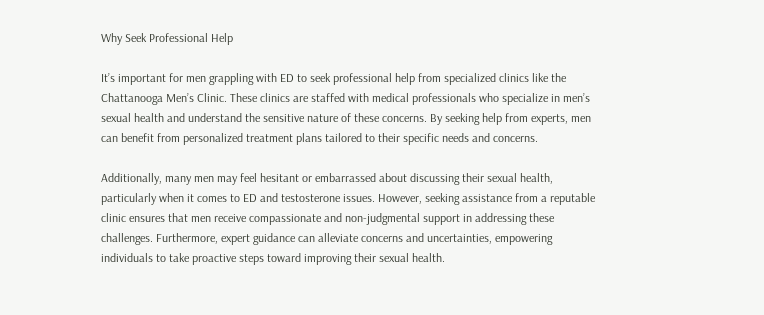Why Seek Professional Help

It’s important for men grappling with ED to seek professional help from specialized clinics like the Chattanooga Men’s Clinic. These clinics are staffed with medical professionals who specialize in men’s sexual health and understand the sensitive nature of these concerns. By seeking help from experts, men can benefit from personalized treatment plans tailored to their specific needs and concerns.

Additionally, many men may feel hesitant or embarrassed about discussing their sexual health, particularly when it comes to ED and testosterone issues. However, seeking assistance from a reputable clinic ensures that men receive compassionate and non-judgmental support in addressing these challenges. Furthermore, expert guidance can alleviate concerns and uncertainties, empowering individuals to take proactive steps toward improving their sexual health.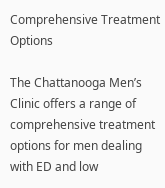Comprehensive Treatment Options

The Chattanooga Men’s Clinic offers a range of comprehensive treatment options for men dealing with ED and low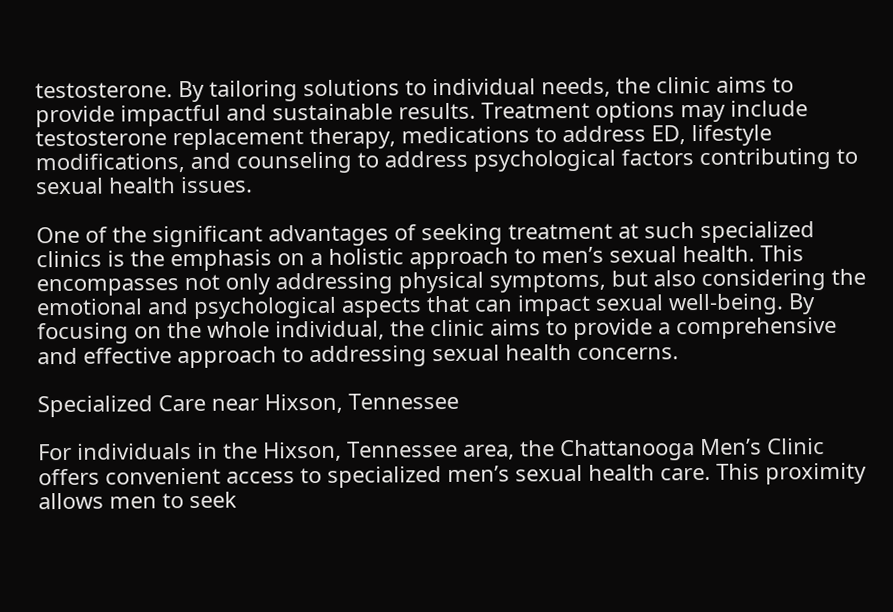testosterone. By tailoring solutions to individual needs, the clinic aims to provide impactful and sustainable results. Treatment options may include testosterone replacement therapy, medications to address ED, lifestyle modifications, and counseling to address psychological factors contributing to sexual health issues.

One of the significant advantages of seeking treatment at such specialized clinics is the emphasis on a holistic approach to men’s sexual health. This encompasses not only addressing physical symptoms, but also considering the emotional and psychological aspects that can impact sexual well-being. By focusing on the whole individual, the clinic aims to provide a comprehensive and effective approach to addressing sexual health concerns.

Specialized Care near Hixson, Tennessee

For individuals in the Hixson, Tennessee area, the Chattanooga Men’s Clinic offers convenient access to specialized men’s sexual health care. This proximity allows men to seek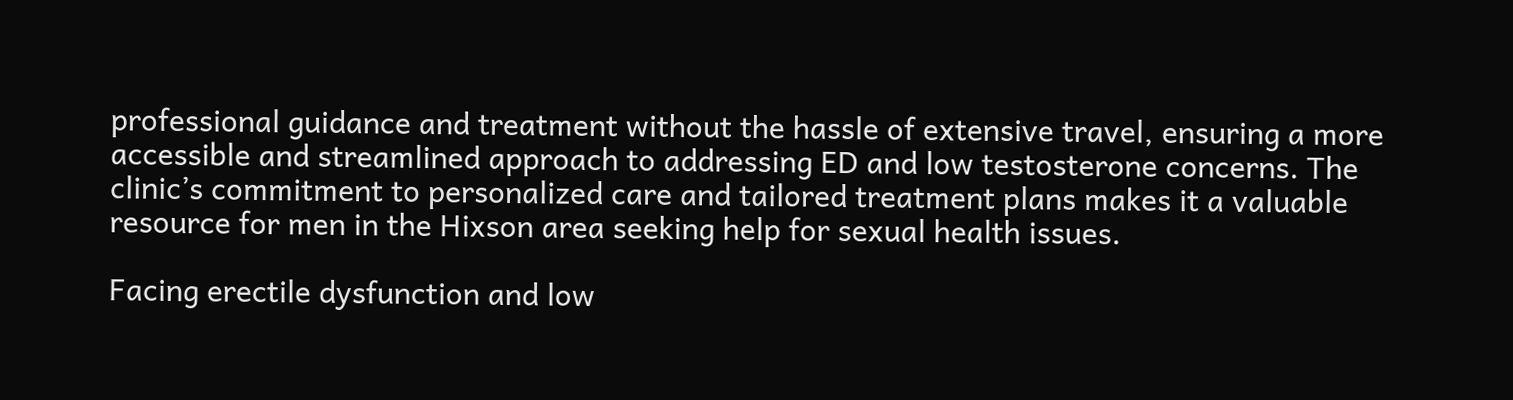professional guidance and treatment without the hassle of extensive travel, ensuring a more accessible and streamlined approach to addressing ED and low testosterone concerns. The clinic’s commitment to personalized care and tailored treatment plans makes it a valuable resource for men in the Hixson area seeking help for sexual health issues.

Facing erectile dysfunction and low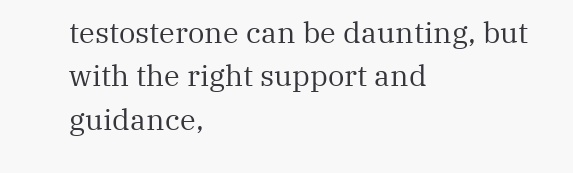testosterone can be daunting, but with the right support and guidance,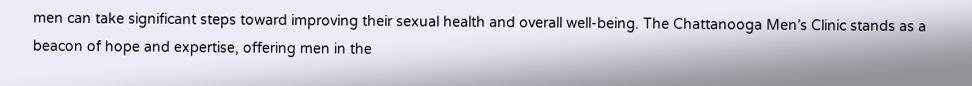men can take significant steps toward improving their sexual health and overall well-being. The Chattanooga Men’s Clinic stands as a beacon of hope and expertise, offering men in the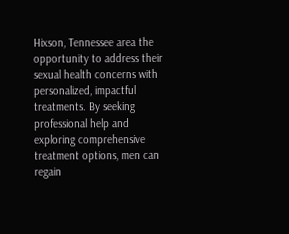Hixson, Tennessee area the opportunity to address their sexual health concerns with personalized, impactful treatments. By seeking professional help and exploring comprehensive treatment options, men can regain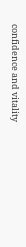confidence and vitality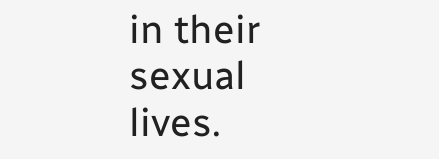in their sexual lives.